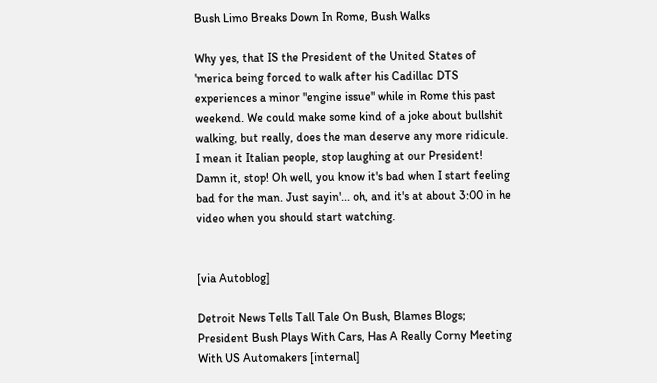Bush Limo Breaks Down In Rome, Bush Walks

Why yes, that IS the President of the United States of 'merica being forced to walk after his Cadillac DTS experiences a minor "engine issue" while in Rome this past weekend. We could make some kind of a joke about bullshit walking, but really, does the man deserve any more ridicule. I mean it Italian people, stop laughing at our President! Damn it, stop! Oh well, you know it's bad when I start feeling bad for the man. Just sayin'... oh, and it's at about 3:00 in he video when you should start watching.


[via Autoblog]

Detroit News Tells Tall Tale On Bush, Blames Blogs; President Bush Plays With Cars, Has A Really Corny Meeting With US Automakers [internal]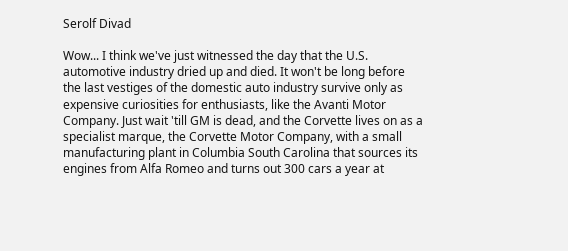Serolf Divad

Wow... I think we've just witnessed the day that the U.S. automotive industry dried up and died. It won't be long before the last vestiges of the domestic auto industry survive only as expensive curiosities for enthusiasts, like the Avanti Motor Company. Just wait 'till GM is dead, and the Corvette lives on as a specialist marque, the Corvette Motor Company, with a small manufacturing plant in Columbia South Carolina that sources its engines from Alfa Romeo and turns out 300 cars a year at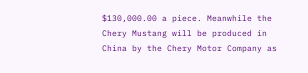$130,000.00 a piece. Meanwhile the Chery Mustang will be produced in China by the Chery Motor Company as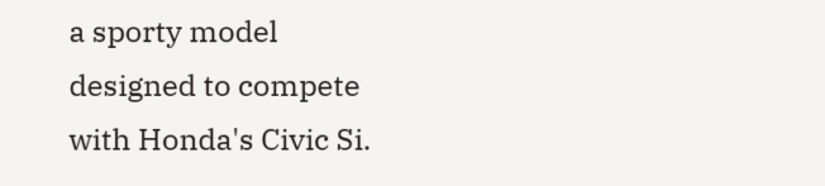a sporty model designed to compete with Honda's Civic Si.